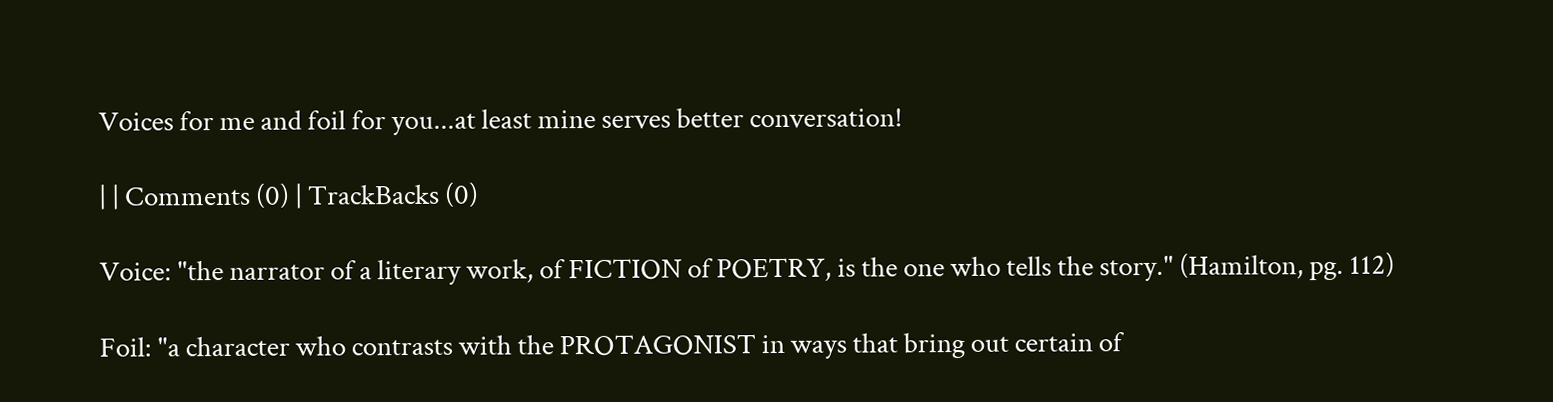Voices for me and foil for you...at least mine serves better conversation!

| | Comments (0) | TrackBacks (0)

Voice: "the narrator of a literary work, of FICTION of POETRY, is the one who tells the story." (Hamilton, pg. 112)

Foil: "a character who contrasts with the PROTAGONIST in ways that bring out certain of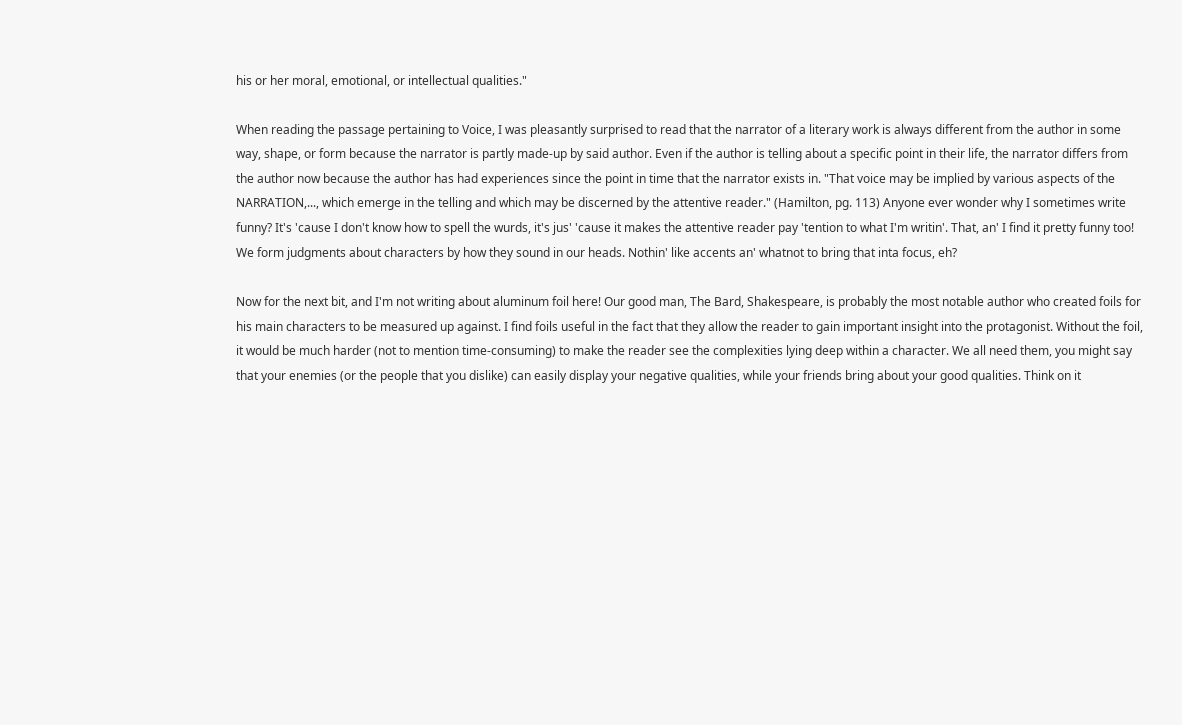his or her moral, emotional, or intellectual qualities."

When reading the passage pertaining to Voice, I was pleasantly surprised to read that the narrator of a literary work is always different from the author in some way, shape, or form because the narrator is partly made-up by said author. Even if the author is telling about a specific point in their life, the narrator differs from the author now because the author has had experiences since the point in time that the narrator exists in. "That voice may be implied by various aspects of the NARRATION,..., which emerge in the telling and which may be discerned by the attentive reader." (Hamilton, pg. 113) Anyone ever wonder why I sometimes write funny? It's 'cause I don't know how to spell the wurds, it's jus' 'cause it makes the attentive reader pay 'tention to what I'm writin'. That, an' I find it pretty funny too! We form judgments about characters by how they sound in our heads. Nothin' like accents an' whatnot to bring that inta focus, eh?

Now for the next bit, and I'm not writing about aluminum foil here! Our good man, The Bard, Shakespeare, is probably the most notable author who created foils for his main characters to be measured up against. I find foils useful in the fact that they allow the reader to gain important insight into the protagonist. Without the foil, it would be much harder (not to mention time-consuming) to make the reader see the complexities lying deep within a character. We all need them, you might say that your enemies (or the people that you dislike) can easily display your negative qualities, while your friends bring about your good qualities. Think on it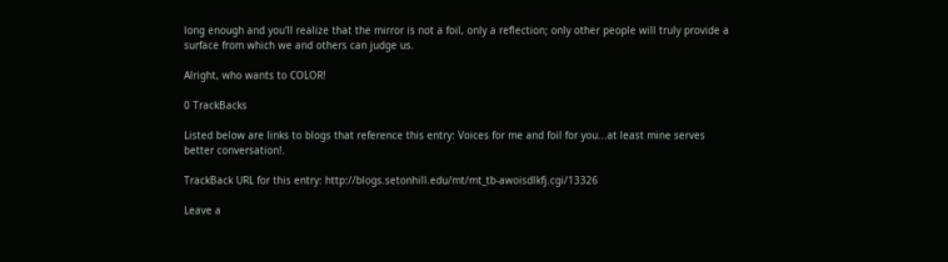long enough and you'll realize that the mirror is not a foil, only a reflection; only other people will truly provide a surface from which we and others can judge us.

Alright, who wants to COLOR!

0 TrackBacks

Listed below are links to blogs that reference this entry: Voices for me and foil for you...at least mine serves better conversation!.

TrackBack URL for this entry: http://blogs.setonhill.edu/mt/mt_tb-awoisdlkfj.cgi/13326

Leave a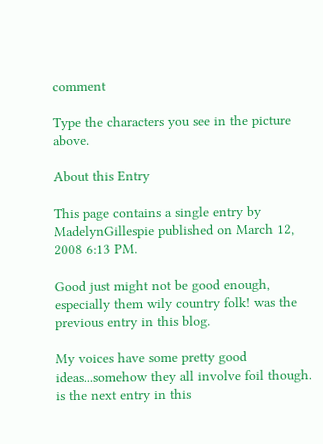comment

Type the characters you see in the picture above.

About this Entry

This page contains a single entry by MadelynGillespie published on March 12, 2008 6:13 PM.

Good just might not be good enough, especially them wily country folk! was the previous entry in this blog.

My voices have some pretty good ideas...somehow they all involve foil though. is the next entry in this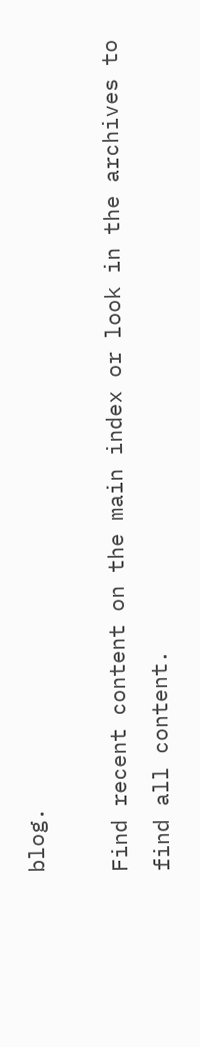blog.

Find recent content on the main index or look in the archives to find all content.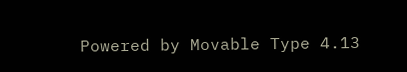Powered by Movable Type 4.13